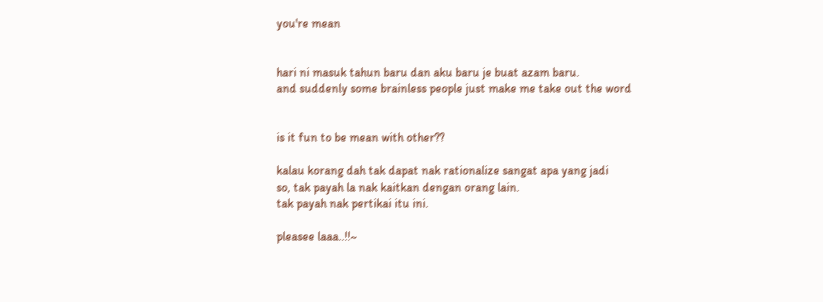you're mean


hari ni masuk tahun baru dan aku baru je buat azam baru.
and suddenly some brainless people just make me take out the word


is it fun to be mean with other??

kalau korang dah tak dapat nak rationalize sangat apa yang jadi
so, tak payah la nak kaitkan dengan orang lain.
tak payah nak pertikai itu ini.

pleasee laaa..!!~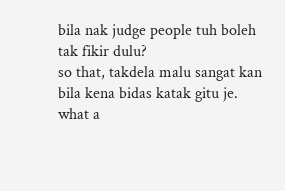bila nak judge people tuh boleh tak fikir dulu?
so that, takdela malu sangat kan bila kena bidas katak gitu je.
what a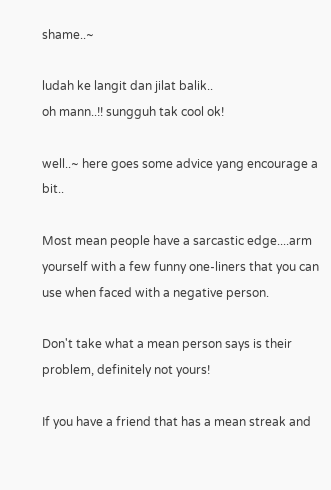shame..~

ludah ke langit dan jilat balik..
oh mann..!! sungguh tak cool ok!

well..~ here goes some advice yang encourage a bit..

Most mean people have a sarcastic edge....arm yourself with a few funny one-liners that you can use when faced with a negative person.

Don't take what a mean person says is their problem, definitely not yours!

If you have a friend that has a mean streak and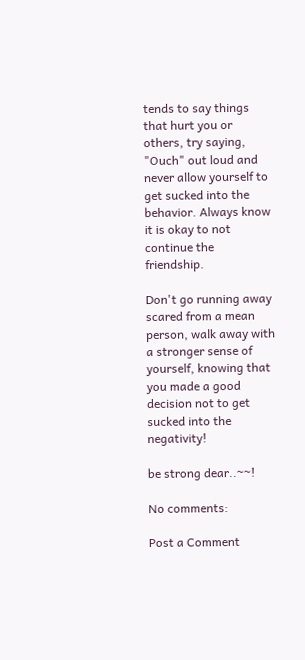tends to say things that hurt you or others, try saying, "Ouch" out loud and never allow yourself to get sucked into the behavior. Always know it is okay to not continue the friendship.

Don't go running away scared from a mean person, walk away with a stronger sense of yourself, knowing that you made a good decision not to get sucked into the negativity!

be strong dear..~~!

No comments:

Post a Comment